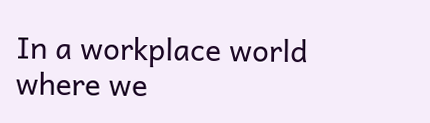In a workplace world where we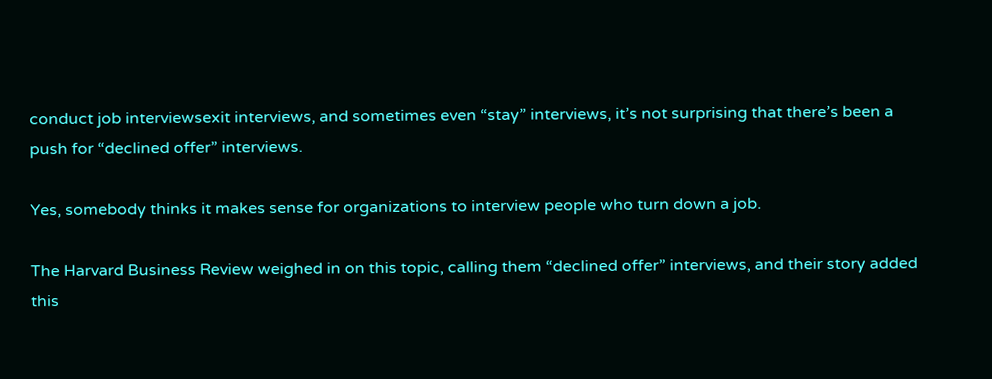conduct job interviewsexit interviews, and sometimes even “stay” interviews, it’s not surprising that there’s been a push for “declined offer” interviews.

Yes, somebody thinks it makes sense for organizations to interview people who turn down a job.

The Harvard Business Review weighed in on this topic, calling them “declined offer” interviews, and their story added this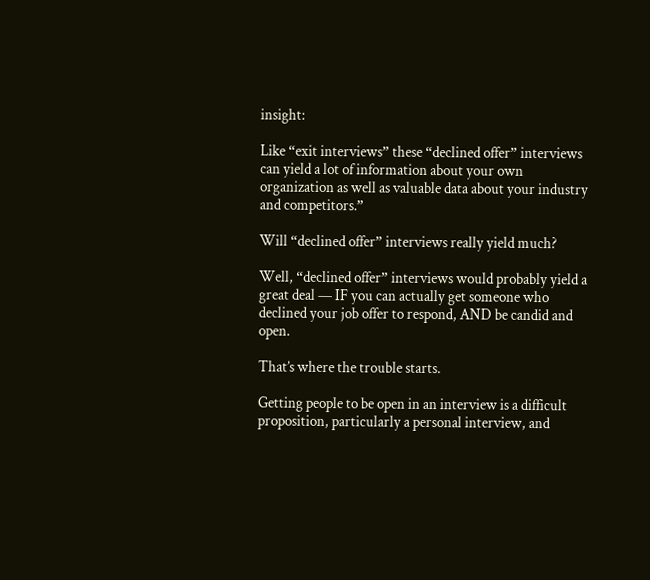insight:

Like “exit interviews” these “declined offer” interviews can yield a lot of information about your own organization as well as valuable data about your industry and competitors.”

Will “declined offer” interviews really yield much?

Well, “declined offer” interviews would probably yield a great deal — IF you can actually get someone who declined your job offer to respond, AND be candid and open.

That’s where the trouble starts.

Getting people to be open in an interview is a difficult proposition, particularly a personal interview, and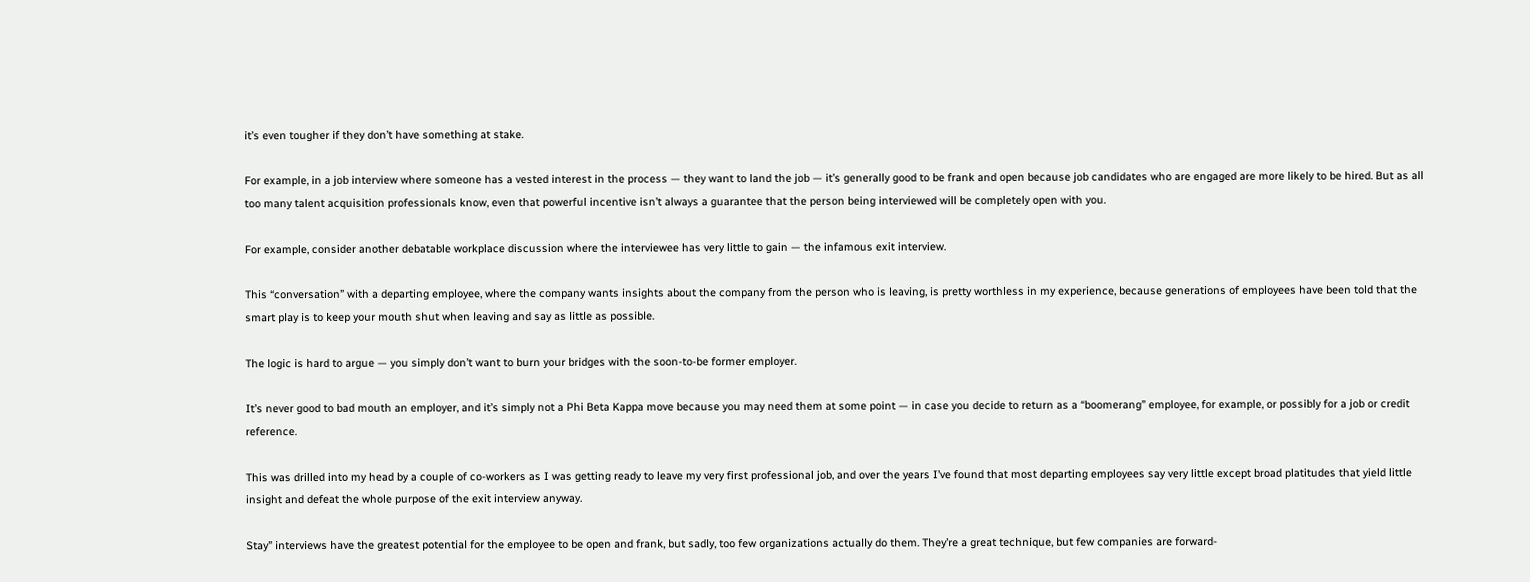it’s even tougher if they don’t have something at stake.

For example, in a job interview where someone has a vested interest in the process — they want to land the job — it’s generally good to be frank and open because job candidates who are engaged are more likely to be hired. But as all too many talent acquisition professionals know, even that powerful incentive isn’t always a guarantee that the person being interviewed will be completely open with you.

For example, consider another debatable workplace discussion where the interviewee has very little to gain — the infamous exit interview.

This “conversation” with a departing employee, where the company wants insights about the company from the person who is leaving, is pretty worthless in my experience, because generations of employees have been told that the smart play is to keep your mouth shut when leaving and say as little as possible.

The logic is hard to argue — you simply don’t want to burn your bridges with the soon-to-be former employer.

It’s never good to bad mouth an employer, and it’s simply not a Phi Beta Kappa move because you may need them at some point — in case you decide to return as a “boomerang” employee, for example, or possibly for a job or credit reference.

This was drilled into my head by a couple of co-workers as I was getting ready to leave my very first professional job, and over the years I’ve found that most departing employees say very little except broad platitudes that yield little insight and defeat the whole purpose of the exit interview anyway.

Stay” interviews have the greatest potential for the employee to be open and frank, but sadly, too few organizations actually do them. They’re a great technique, but few companies are forward-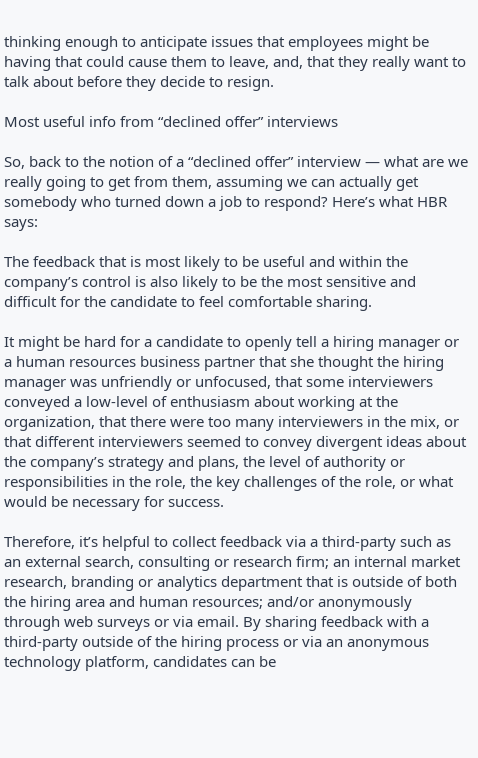thinking enough to anticipate issues that employees might be having that could cause them to leave, and, that they really want to talk about before they decide to resign.

Most useful info from “declined offer” interviews

So, back to the notion of a “declined offer” interview — what are we really going to get from them, assuming we can actually get somebody who turned down a job to respond? Here’s what HBR says:

The feedback that is most likely to be useful and within the company’s control is also likely to be the most sensitive and difficult for the candidate to feel comfortable sharing.

It might be hard for a candidate to openly tell a hiring manager or a human resources business partner that she thought the hiring manager was unfriendly or unfocused, that some interviewers conveyed a low-level of enthusiasm about working at the organization, that there were too many interviewers in the mix, or that different interviewers seemed to convey divergent ideas about the company’s strategy and plans, the level of authority or responsibilities in the role, the key challenges of the role, or what would be necessary for success.

Therefore, it’s helpful to collect feedback via a third-party such as an external search, consulting or research firm; an internal market research, branding or analytics department that is outside of both the hiring area and human resources; and/or anonymously through web surveys or via email. By sharing feedback with a third-party outside of the hiring process or via an anonymous technology platform, candidates can be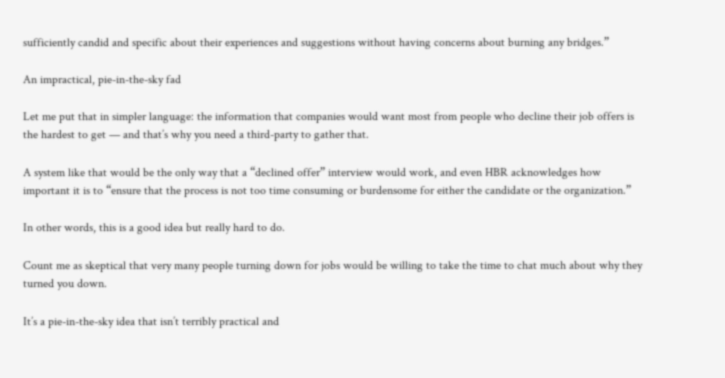sufficiently candid and specific about their experiences and suggestions without having concerns about burning any bridges.”

An impractical, pie-in-the-sky fad

Let me put that in simpler language: the information that companies would want most from people who decline their job offers is the hardest to get — and that’s why you need a third-party to gather that.

A system like that would be the only way that a “declined offer” interview would work, and even HBR acknowledges how important it is to “ensure that the process is not too time consuming or burdensome for either the candidate or the organization.”

In other words, this is a good idea but really hard to do.

Count me as skeptical that very many people turning down for jobs would be willing to take the time to chat much about why they turned you down.

It’s a pie-in-the-sky idea that isn’t terribly practical and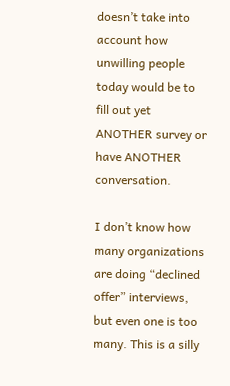doesn’t take into account how unwilling people today would be to fill out yet ANOTHER survey or have ANOTHER conversation.

I don’t know how many organizations are doing “declined offer” interviews, but even one is too many. This is a silly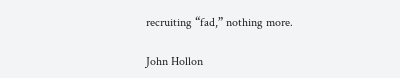recruiting “fad,” nothing more.

John Hollon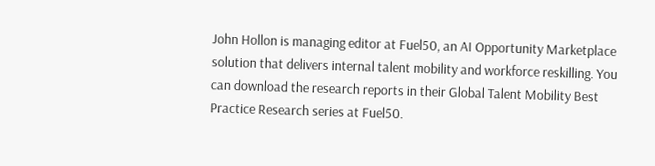John Hollon is managing editor at Fuel50, an AI Opportunity Marketplace solution that delivers internal talent mobility and workforce reskilling. You can download the research reports in their Global Talent Mobility Best Practice Research series at Fuel50.